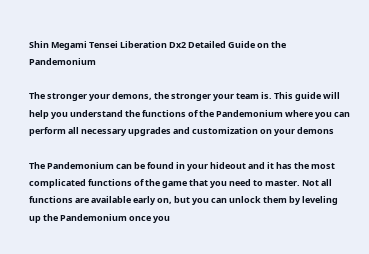Shin Megami Tensei Liberation Dx2 Detailed Guide on the Pandemonium

The stronger your demons, the stronger your team is. This guide will help you understand the functions of the Pandemonium where you can perform all necessary upgrades and customization on your demons

The Pandemonium can be found in your hideout and it has the most complicated functions of the game that you need to master. Not all functions are available early on, but you can unlock them by leveling up the Pandemonium once you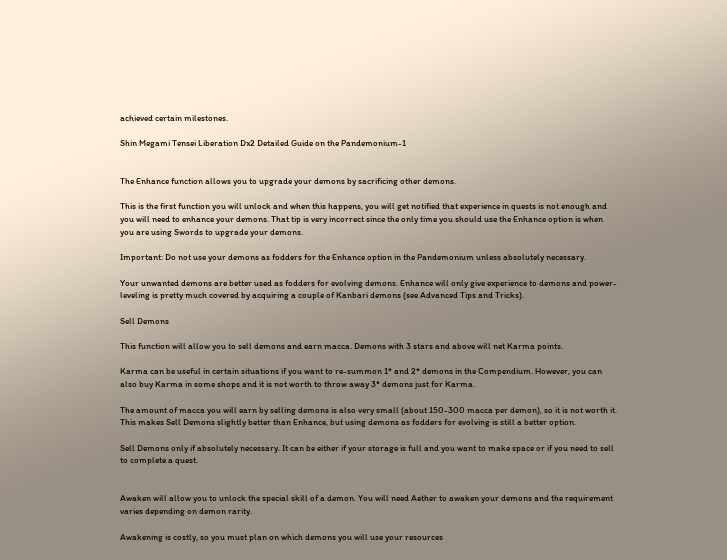achieved certain milestones.

Shin Megami Tensei Liberation Dx2 Detailed Guide on the Pandemonium-1


The Enhance function allows you to upgrade your demons by sacrificing other demons.

This is the first function you will unlock and when this happens, you will get notified that experience in quests is not enough and you will need to enhance your demons. That tip is very incorrect since the only time you should use the Enhance option is when you are using Swords to upgrade your demons.

Important: Do not use your demons as fodders for the Enhance option in the Pandemonium unless absolutely necessary.

Your unwanted demons are better used as fodders for evolving demons. Enhance will only give experience to demons and power-leveling is pretty much covered by acquiring a couple of Kanbari demons (see Advanced Tips and Tricks).

Sell Demons

This function will allow you to sell demons and earn macca. Demons with 3 stars and above will net Karma points.

Karma can be useful in certain situations if you want to re-summon 1* and 2* demons in the Compendium. However, you can also buy Karma in some shops and it is not worth to throw away 3* demons just for Karma.

The amount of macca you will earn by selling demons is also very small (about 150-300 macca per demon), so it is not worth it. This makes Sell Demons slightly better than Enhance, but using demons as fodders for evolving is still a better option.

Sell Demons only if absolutely necessary. It can be either if your storage is full and you want to make space or if you need to sell to complete a quest.


Awaken will allow you to unlock the special skill of a demon. You will need Aether to awaken your demons and the requirement varies depending on demon rarity.

Awakening is costly, so you must plan on which demons you will use your resources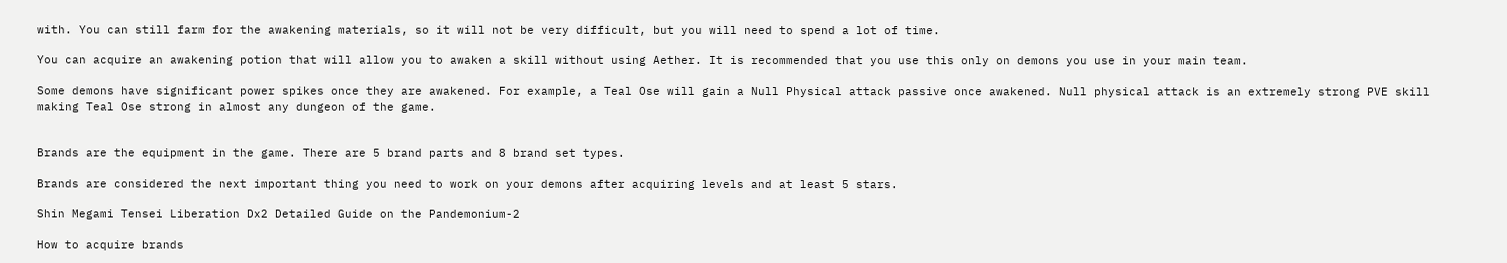with. You can still farm for the awakening materials, so it will not be very difficult, but you will need to spend a lot of time.

You can acquire an awakening potion that will allow you to awaken a skill without using Aether. It is recommended that you use this only on demons you use in your main team.

Some demons have significant power spikes once they are awakened. For example, a Teal Ose will gain a Null Physical attack passive once awakened. Null physical attack is an extremely strong PVE skill making Teal Ose strong in almost any dungeon of the game.


Brands are the equipment in the game. There are 5 brand parts and 8 brand set types.

Brands are considered the next important thing you need to work on your demons after acquiring levels and at least 5 stars.

Shin Megami Tensei Liberation Dx2 Detailed Guide on the Pandemonium-2

How to acquire brands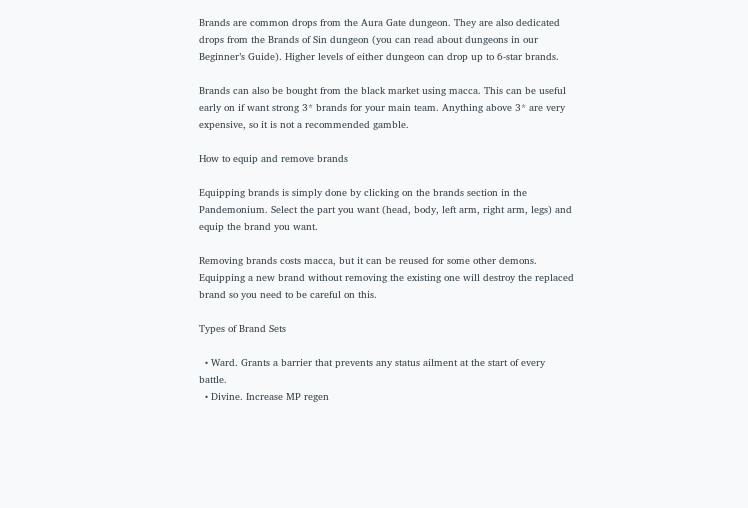Brands are common drops from the Aura Gate dungeon. They are also dedicated drops from the Brands of Sin dungeon (you can read about dungeons in our Beginner’s Guide). Higher levels of either dungeon can drop up to 6-star brands.

Brands can also be bought from the black market using macca. This can be useful early on if want strong 3* brands for your main team. Anything above 3* are very expensive, so it is not a recommended gamble.

How to equip and remove brands

Equipping brands is simply done by clicking on the brands section in the Pandemonium. Select the part you want (head, body, left arm, right arm, legs) and equip the brand you want.

Removing brands costs macca, but it can be reused for some other demons. Equipping a new brand without removing the existing one will destroy the replaced brand so you need to be careful on this.

Types of Brand Sets

  • Ward. Grants a barrier that prevents any status ailment at the start of every battle.
  • Divine. Increase MP regen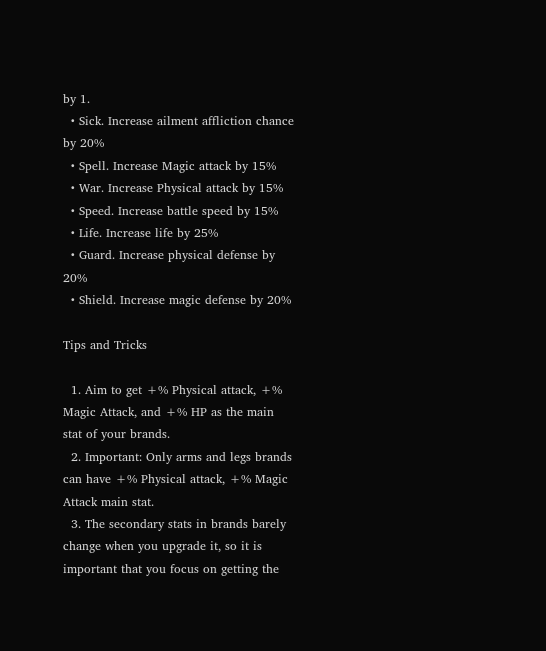by 1.
  • Sick. Increase ailment affliction chance by 20%
  • Spell. Increase Magic attack by 15%
  • War. Increase Physical attack by 15%
  • Speed. Increase battle speed by 15%
  • Life. Increase life by 25%
  • Guard. Increase physical defense by 20%
  • Shield. Increase magic defense by 20%

Tips and Tricks

  1. Aim to get +% Physical attack, +% Magic Attack, and +% HP as the main stat of your brands.
  2. Important: Only arms and legs brands can have +% Physical attack, +% Magic Attack main stat.
  3. The secondary stats in brands barely change when you upgrade it, so it is important that you focus on getting the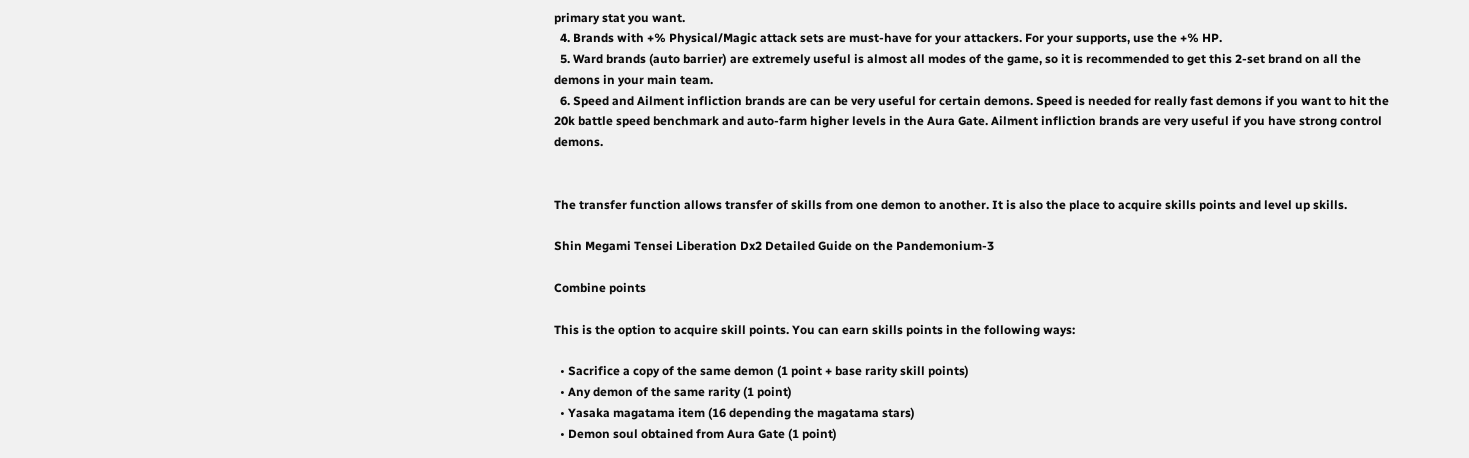primary stat you want.
  4. Brands with +% Physical/Magic attack sets are must-have for your attackers. For your supports, use the +% HP.
  5. Ward brands (auto barrier) are extremely useful is almost all modes of the game, so it is recommended to get this 2-set brand on all the demons in your main team.
  6. Speed and Ailment infliction brands are can be very useful for certain demons. Speed is needed for really fast demons if you want to hit the 20k battle speed benchmark and auto-farm higher levels in the Aura Gate. Ailment infliction brands are very useful if you have strong control demons.


The transfer function allows transfer of skills from one demon to another. It is also the place to acquire skills points and level up skills.

Shin Megami Tensei Liberation Dx2 Detailed Guide on the Pandemonium-3

Combine points

This is the option to acquire skill points. You can earn skills points in the following ways:

  • Sacrifice a copy of the same demon (1 point + base rarity skill points)
  • Any demon of the same rarity (1 point)
  • Yasaka magatama item (16 depending the magatama stars)
  • Demon soul obtained from Aura Gate (1 point)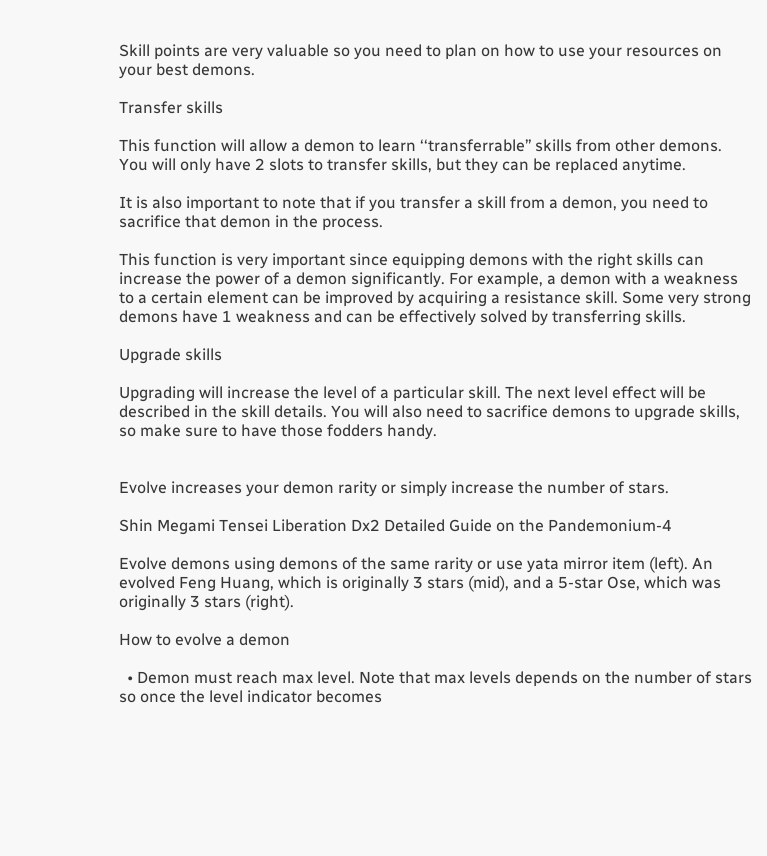Skill points are very valuable so you need to plan on how to use your resources on your best demons.

Transfer skills

This function will allow a demon to learn ‘‘transferrable’’ skills from other demons. You will only have 2 slots to transfer skills, but they can be replaced anytime.

It is also important to note that if you transfer a skill from a demon, you need to sacrifice that demon in the process.

This function is very important since equipping demons with the right skills can increase the power of a demon significantly. For example, a demon with a weakness to a certain element can be improved by acquiring a resistance skill. Some very strong demons have 1 weakness and can be effectively solved by transferring skills.

Upgrade skills

Upgrading will increase the level of a particular skill. The next level effect will be described in the skill details. You will also need to sacrifice demons to upgrade skills, so make sure to have those fodders handy.


Evolve increases your demon rarity or simply increase the number of stars.

Shin Megami Tensei Liberation Dx2 Detailed Guide on the Pandemonium-4

Evolve demons using demons of the same rarity or use yata mirror item (left). An evolved Feng Huang, which is originally 3 stars (mid), and a 5-star Ose, which was originally 3 stars (right).

How to evolve a demon

  • Demon must reach max level. Note that max levels depends on the number of stars so once the level indicator becomes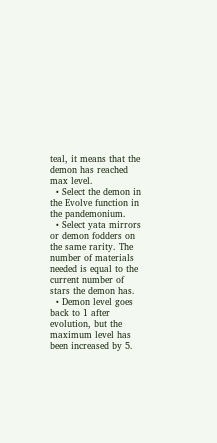teal, it means that the demon has reached max level.
  • Select the demon in the Evolve function in the pandemonium.
  • Select yata mirrors or demon fodders on the same rarity. The number of materials needed is equal to the current number of stars the demon has.
  • Demon level goes back to 1 after evolution, but the maximum level has been increased by 5.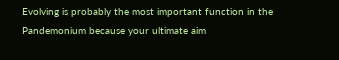Evolving is probably the most important function in the Pandemonium because your ultimate aim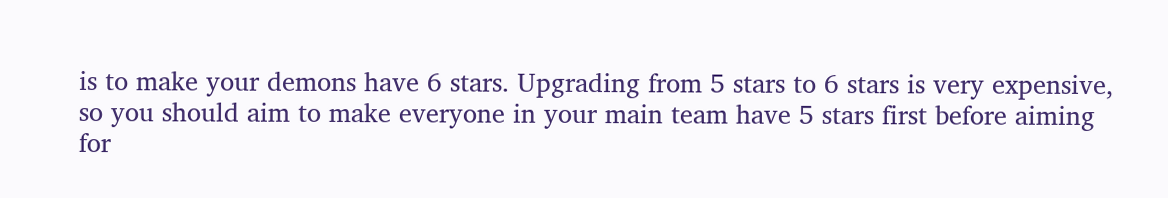is to make your demons have 6 stars. Upgrading from 5 stars to 6 stars is very expensive, so you should aim to make everyone in your main team have 5 stars first before aiming for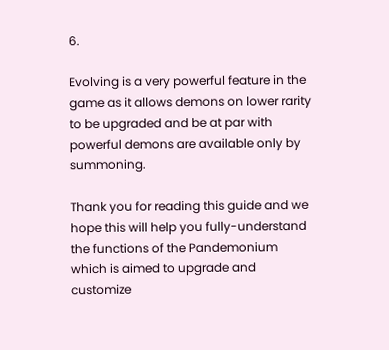6.

Evolving is a very powerful feature in the game as it allows demons on lower rarity to be upgraded and be at par with powerful demons are available only by summoning.

Thank you for reading this guide and we hope this will help you fully-understand the functions of the Pandemonium which is aimed to upgrade and customize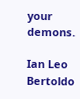your demons.

Ian Leo Bertoldo